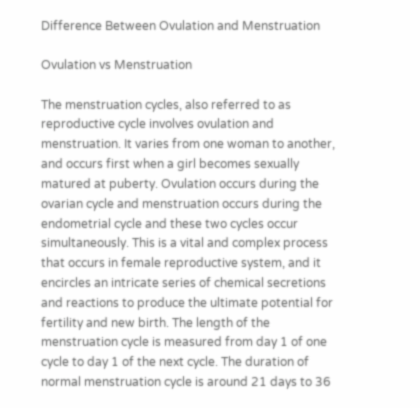Difference Between Ovulation and Menstruation

Ovulation vs Menstruation

The menstruation cycles, also referred to as reproductive cycle involves ovulation and menstruation. It varies from one woman to another, and occurs first when a girl becomes sexually matured at puberty. Ovulation occurs during the ovarian cycle and menstruation occurs during the endometrial cycle and these two cycles occur simultaneously. This is a vital and complex process that occurs in female reproductive system, and it encircles an intricate series of chemical secretions and reactions to produce the ultimate potential for fertility and new birth. The length of the menstruation cycle is measured from day 1 of one cycle to day 1 of the next cycle. The duration of normal menstruation cycle is around 21 days to 36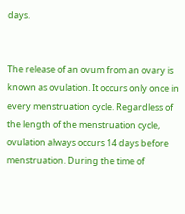days.


The release of an ovum from an ovary is known as ovulation. It occurs only once in every menstruation cycle. Regardless of the length of the menstruation cycle, ovulation always occurs 14 days before menstruation. During the time of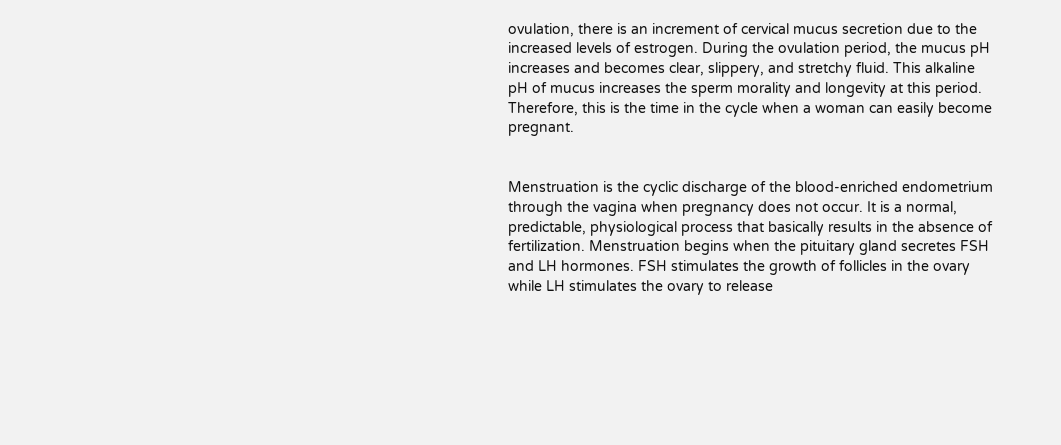ovulation, there is an increment of cervical mucus secretion due to the increased levels of estrogen. During the ovulation period, the mucus pH increases and becomes clear, slippery, and stretchy fluid. This alkaline pH of mucus increases the sperm morality and longevity at this period. Therefore, this is the time in the cycle when a woman can easily become pregnant.


Menstruation is the cyclic discharge of the blood-enriched endometrium through the vagina when pregnancy does not occur. It is a normal, predictable, physiological process that basically results in the absence of fertilization. Menstruation begins when the pituitary gland secretes FSH and LH hormones. FSH stimulates the growth of follicles in the ovary while LH stimulates the ovary to release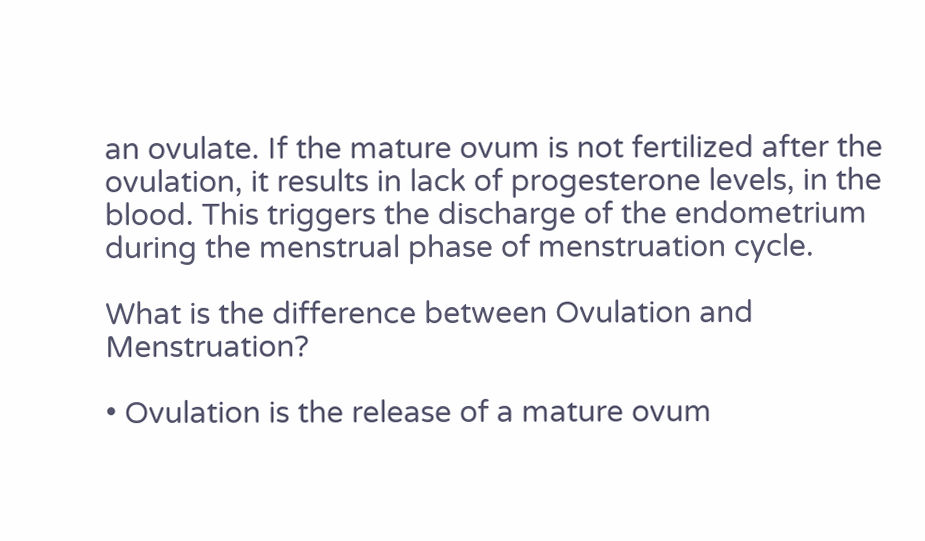an ovulate. If the mature ovum is not fertilized after the ovulation, it results in lack of progesterone levels, in the blood. This triggers the discharge of the endometrium during the menstrual phase of menstruation cycle.

What is the difference between Ovulation and Menstruation?

• Ovulation is the release of a mature ovum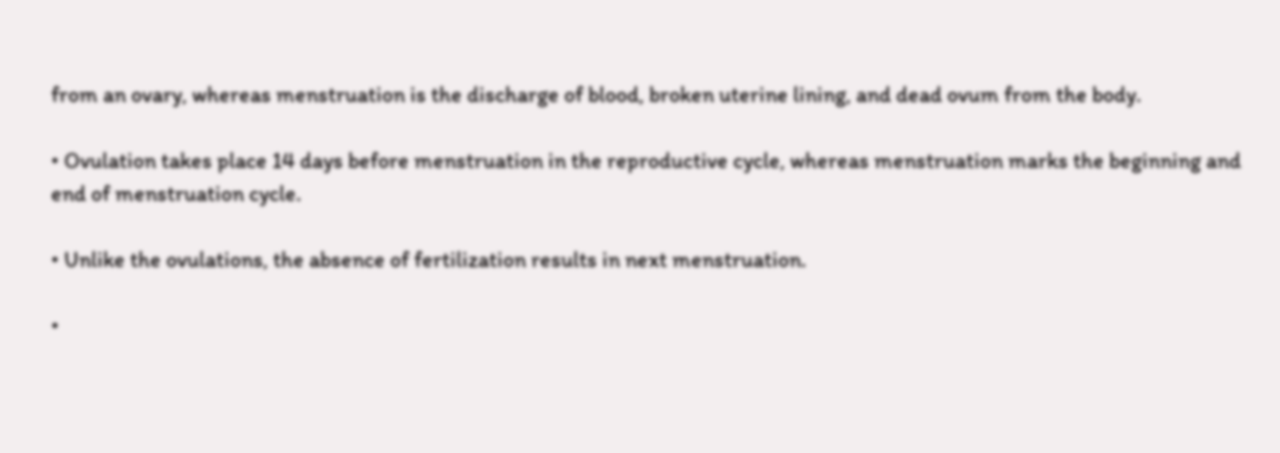from an ovary, whereas menstruation is the discharge of blood, broken uterine lining, and dead ovum from the body.

• Ovulation takes place 14 days before menstruation in the reproductive cycle, whereas menstruation marks the beginning and end of menstruation cycle.

• Unlike the ovulations, the absence of fertilization results in next menstruation.

•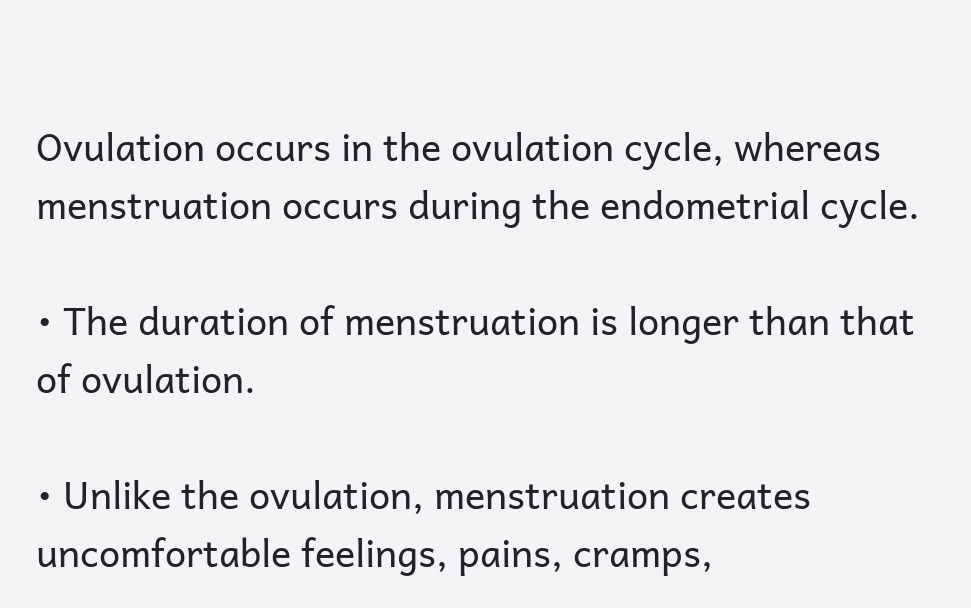Ovulation occurs in the ovulation cycle, whereas menstruation occurs during the endometrial cycle.

• The duration of menstruation is longer than that of ovulation.

• Unlike the ovulation, menstruation creates uncomfortable feelings, pains, cramps,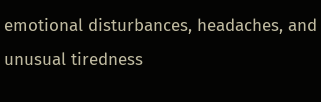emotional disturbances, headaches, and unusual tiredness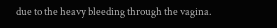due to the heavy bleeding through the vagina.